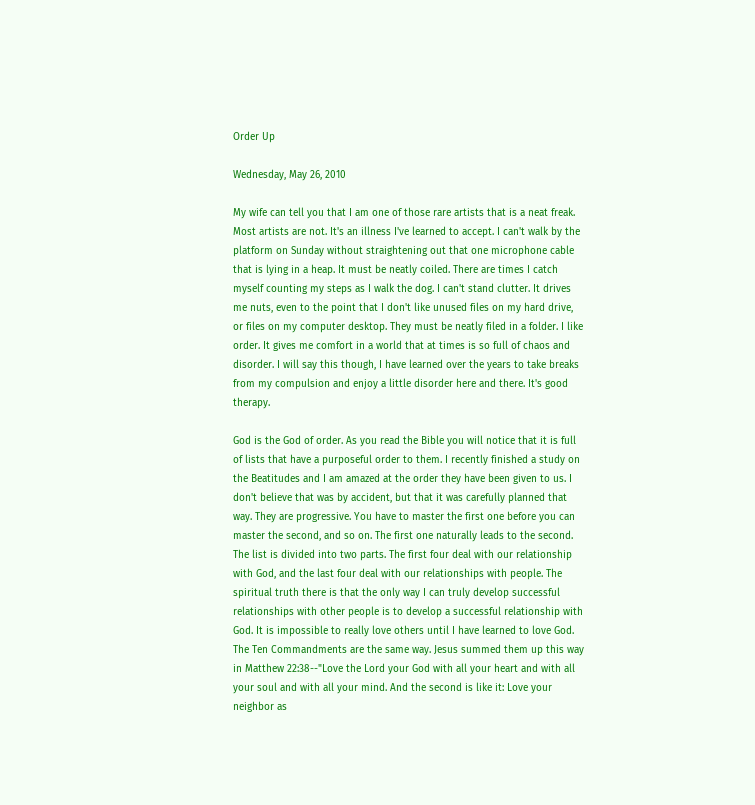Order Up

Wednesday, May 26, 2010

My wife can tell you that I am one of those rare artists that is a neat freak. Most artists are not. It's an illness I've learned to accept. I can't walk by the platform on Sunday without straightening out that one microphone cable that is lying in a heap. It must be neatly coiled. There are times I catch myself counting my steps as I walk the dog. I can't stand clutter. It drives me nuts, even to the point that I don't like unused files on my hard drive, or files on my computer desktop. They must be neatly filed in a folder. I like order. It gives me comfort in a world that at times is so full of chaos and disorder. I will say this though, I have learned over the years to take breaks from my compulsion and enjoy a little disorder here and there. It's good therapy.

God is the God of order. As you read the Bible you will notice that it is full of lists that have a purposeful order to them. I recently finished a study on the Beatitudes and I am amazed at the order they have been given to us. I don't believe that was by accident, but that it was carefully planned that way. They are progressive. You have to master the first one before you can master the second, and so on. The first one naturally leads to the second. The list is divided into two parts. The first four deal with our relationship with God, and the last four deal with our relationships with people. The spiritual truth there is that the only way I can truly develop successful relationships with other people is to develop a successful relationship with God. It is impossible to really love others until I have learned to love God. The Ten Commandments are the same way. Jesus summed them up this way in Matthew 22:38--"Love the Lord your God with all your heart and with all your soul and with all your mind. And the second is like it: Love your neighbor as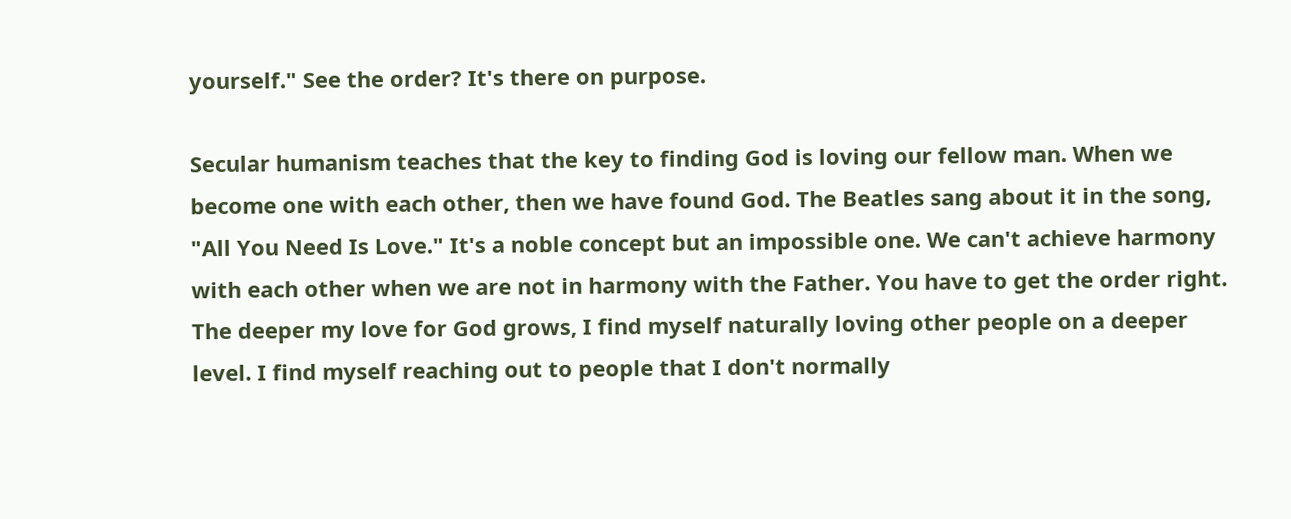yourself." See the order? It's there on purpose.

Secular humanism teaches that the key to finding God is loving our fellow man. When we become one with each other, then we have found God. The Beatles sang about it in the song, "All You Need Is Love." It's a noble concept but an impossible one. We can't achieve harmony with each other when we are not in harmony with the Father. You have to get the order right. The deeper my love for God grows, I find myself naturally loving other people on a deeper level. I find myself reaching out to people that I don't normally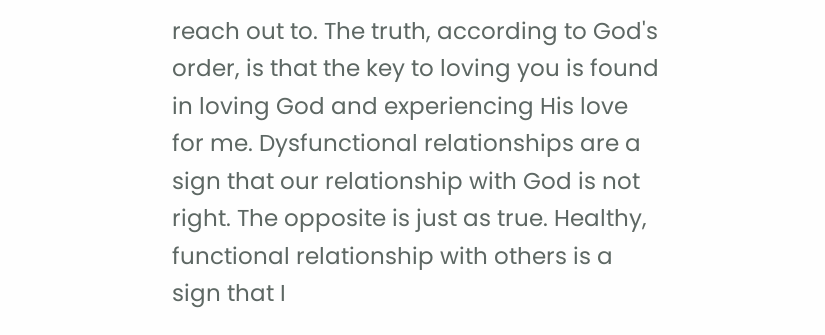reach out to. The truth, according to God's order, is that the key to loving you is found in loving God and experiencing His love for me. Dysfunctional relationships are a sign that our relationship with God is not right. The opposite is just as true. Healthy, functional relationship with others is a sign that I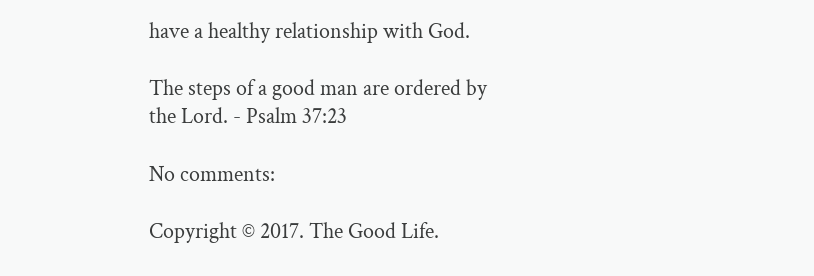have a healthy relationship with God.

The steps of a good man are ordered by the Lord. - Psalm 37:23

No comments:

Copyright © 2017. The Good Life.